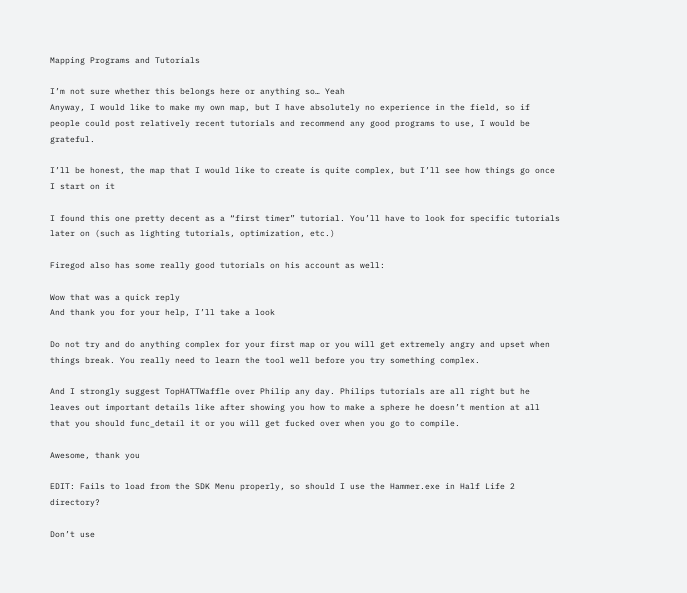Mapping Programs and Tutorials

I’m not sure whether this belongs here or anything so… Yeah
Anyway, I would like to make my own map, but I have absolutely no experience in the field, so if people could post relatively recent tutorials and recommend any good programs to use, I would be grateful.

I’ll be honest, the map that I would like to create is quite complex, but I’ll see how things go once I start on it

I found this one pretty decent as a “first timer” tutorial. You’ll have to look for specific tutorials later on (such as lighting tutorials, optimization, etc.)

Firegod also has some really good tutorials on his account as well:

Wow that was a quick reply
And thank you for your help, I’ll take a look

Do not try and do anything complex for your first map or you will get extremely angry and upset when things break. You really need to learn the tool well before you try something complex.

And I strongly suggest TopHATTWaffle over Philip any day. Philips tutorials are all right but he leaves out important details like after showing you how to make a sphere he doesn’t mention at all that you should func_detail it or you will get fucked over when you go to compile.

Awesome, thank you

EDIT: Fails to load from the SDK Menu properly, so should I use the Hammer.exe in Half Life 2 directory?

Don’t use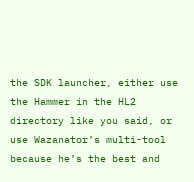the SDK launcher, either use the Hammer in the HL2 directory like you said, or use Wazanator’s multi-tool because he’s the best and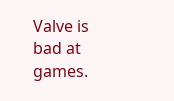Valve is bad at games.